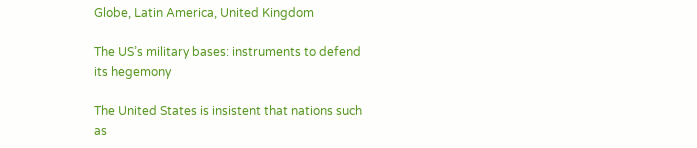Globe, Latin America, United Kingdom

The US’s military bases: instruments to defend its hegemony

The United States is insistent that nations such as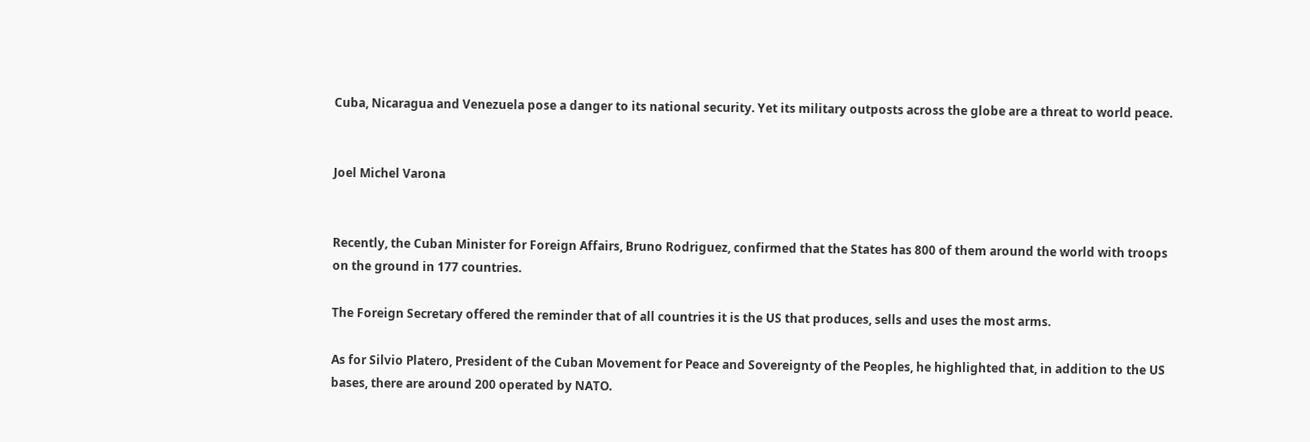Cuba, Nicaragua and Venezuela pose a danger to its national security. Yet its military outposts across the globe are a threat to world peace.


Joel Michel Varona


Recently, the Cuban Minister for Foreign Affairs, Bruno Rodriguez, confirmed that the States has 800 of them around the world with troops on the ground in 177 countries.

The Foreign Secretary offered the reminder that of all countries it is the US that produces, sells and uses the most arms.

As for Silvio Platero, President of the Cuban Movement for Peace and Sovereignty of the Peoples, he highlighted that, in addition to the US bases, there are around 200 operated by NATO.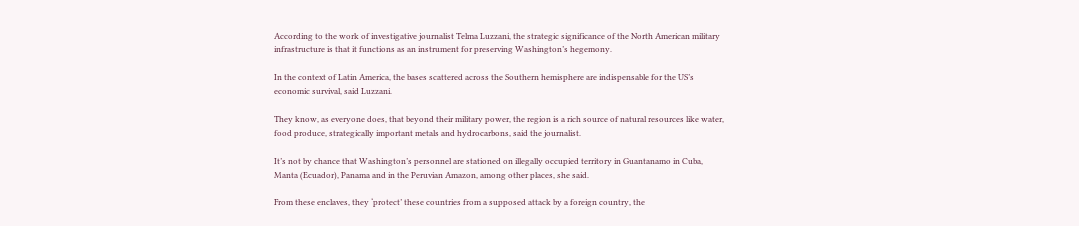According to the work of investigative journalist Telma Luzzani, the strategic significance of the North American military infrastructure is that it functions as an instrument for preserving Washington’s hegemony.

In the context of Latin America, the bases scattered across the Southern hemisphere are indispensable for the US’s economic survival, said Luzzani.

They know, as everyone does, that beyond their military power, the region is a rich source of natural resources like water, food produce, strategically important metals and hydrocarbons, said the journalist.

It’s not by chance that Washington’s personnel are stationed on illegally occupied territory in Guantanamo in Cuba, Manta (Ecuador), Panama and in the Peruvian Amazon, among other places, she said.

From these enclaves, they ‘protect’ these countries from a supposed attack by a foreign country, the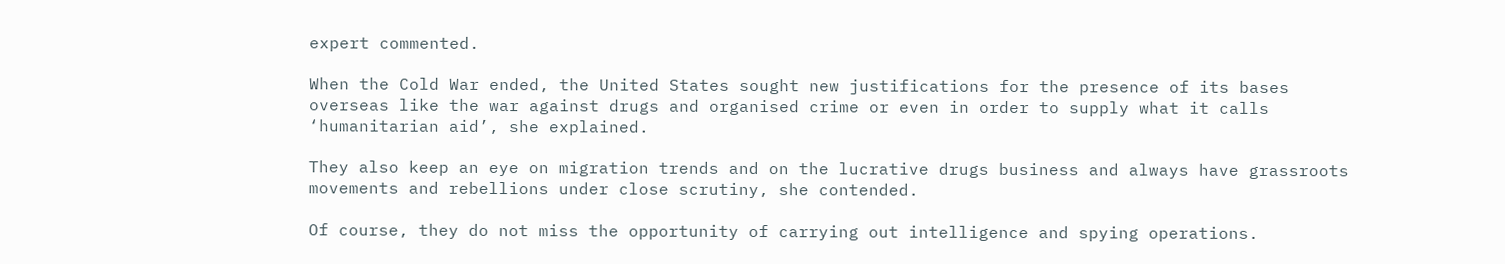expert commented.

When the Cold War ended, the United States sought new justifications for the presence of its bases overseas like the war against drugs and organised crime or even in order to supply what it calls ‘humanitarian aid’, she explained.

They also keep an eye on migration trends and on the lucrative drugs business and always have grassroots movements and rebellions under close scrutiny, she contended.

Of course, they do not miss the opportunity of carrying out intelligence and spying operations.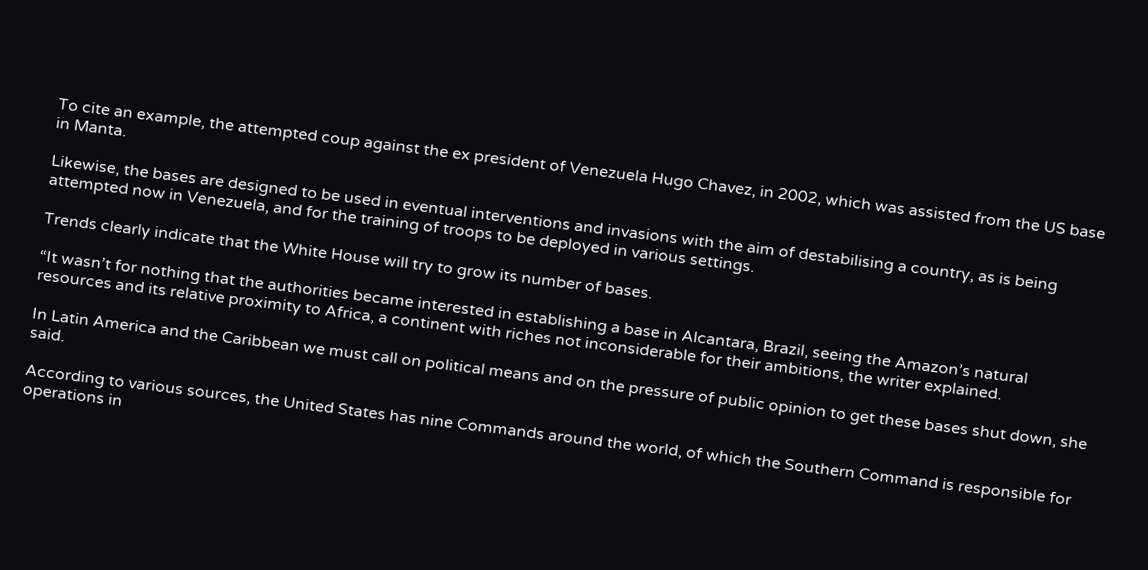To cite an example, the attempted coup against the ex president of Venezuela Hugo Chavez, in 2002, which was assisted from the US base in Manta.

Likewise, the bases are designed to be used in eventual interventions and invasions with the aim of destabilising a country, as is being attempted now in Venezuela, and for the training of troops to be deployed in various settings.

Trends clearly indicate that the White House will try to grow its number of bases.

“It wasn’t for nothing that the authorities became interested in establishing a base in Alcantara, Brazil, seeing the Amazon’s natural resources and its relative proximity to Africa, a continent with riches not inconsiderable for their ambitions, the writer explained.

In Latin America and the Caribbean we must call on political means and on the pressure of public opinion to get these bases shut down, she said.

According to various sources, the United States has nine Commands around the world, of which the Southern Command is responsible for operations in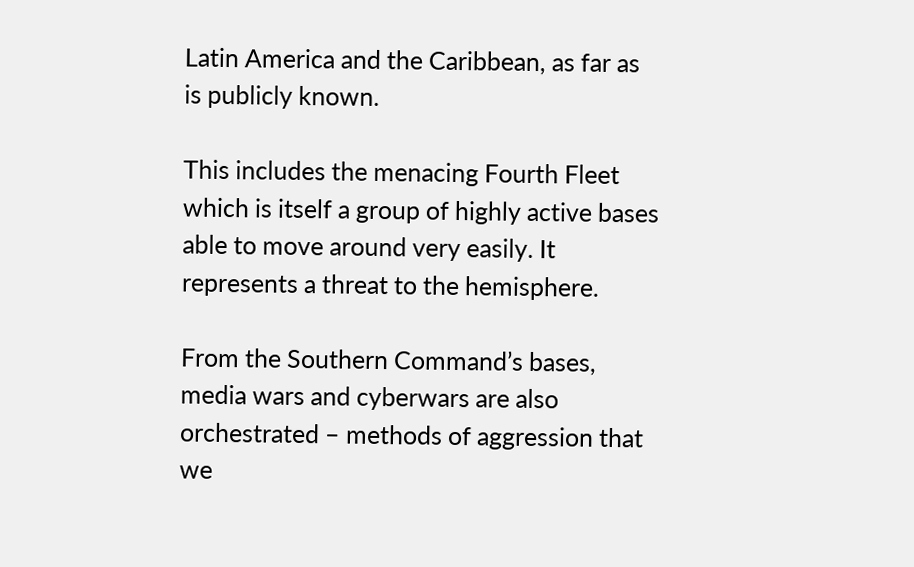Latin America and the Caribbean, as far as is publicly known.

This includes the menacing Fourth Fleet which is itself a group of highly active bases able to move around very easily. It represents a threat to the hemisphere.

From the Southern Command’s bases, media wars and cyberwars are also orchestrated – methods of aggression that we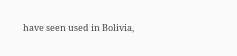have seen used in Bolivia,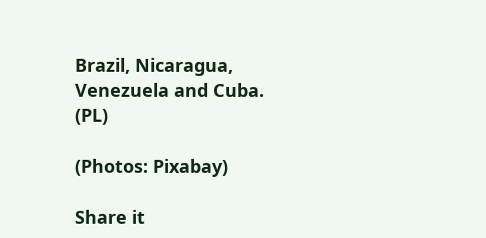Brazil, Nicaragua, Venezuela and Cuba. (PL)

(Photos: Pixabay)

Share it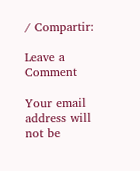/ Compartir:

Leave a Comment

Your email address will not be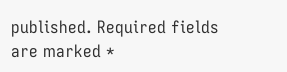published. Required fields are marked *